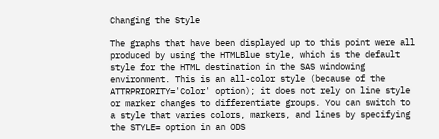Changing the Style

The graphs that have been displayed up to this point were all produced by using the HTMLBlue style, which is the default style for the HTML destination in the SAS windowing environment. This is an all-color style (because of the ATTRPRIORITY='Color' option); it does not rely on line style or marker changes to differentiate groups. You can switch to a style that varies colors, markers, and lines by specifying the STYLE= option in an ODS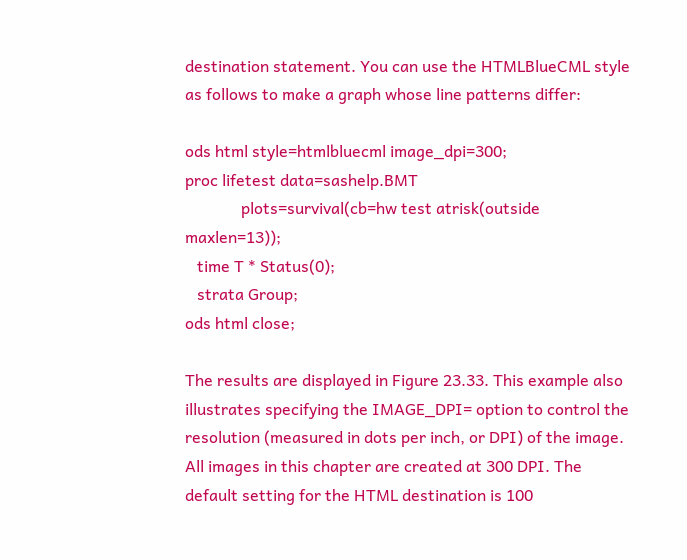destination statement. You can use the HTMLBlueCML style as follows to make a graph whose line patterns differ:

ods html style=htmlbluecml image_dpi=300;
proc lifetest data=sashelp.BMT
              plots=survival(cb=hw test atrisk(outside maxlen=13));
   time T * Status(0);
   strata Group;
ods html close;

The results are displayed in Figure 23.33. This example also illustrates specifying the IMAGE_DPI= option to control the resolution (measured in dots per inch, or DPI) of the image. All images in this chapter are created at 300 DPI. The default setting for the HTML destination is 100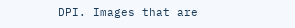DPI. Images that are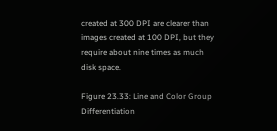created at 300 DPI are clearer than images created at 100 DPI, but they require about nine times as much disk space.

Figure 23.33: Line and Color Group Differentiation